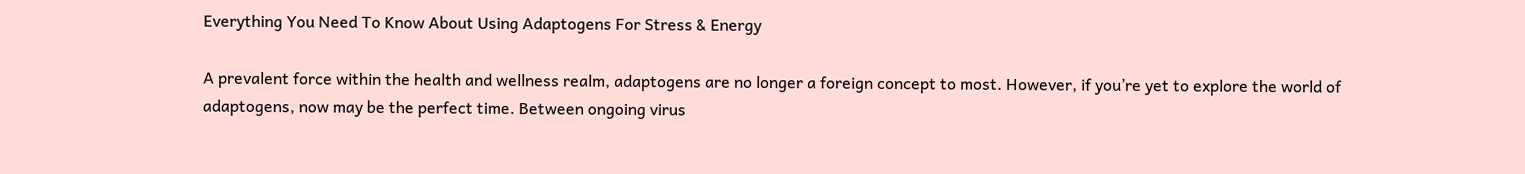Everything You Need To Know About Using Adaptogens For Stress & Energy

A prevalent force within the health and wellness realm, adaptogens are no longer a foreign concept to most. However, if you’re yet to explore the world of adaptogens, now may be the perfect time. Between ongoing virus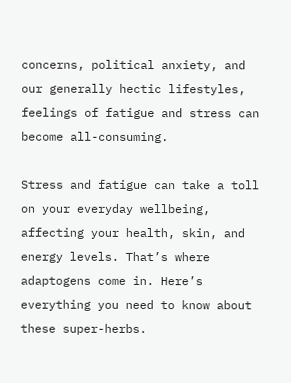concerns, political anxiety, and our generally hectic lifestyles, feelings of fatigue and stress can become all-consuming.

Stress and fatigue can take a toll on your everyday wellbeing, affecting your health, skin, and energy levels. That’s where adaptogens come in. Here’s everything you need to know about these super-herbs.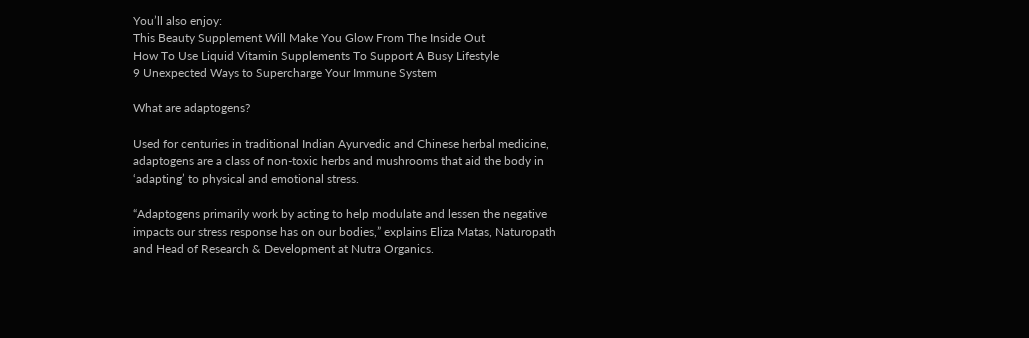You’ll also enjoy:
This Beauty Supplement Will Make You Glow From The Inside Out
How To Use Liquid Vitamin Supplements To Support A Busy Lifestyle
9 Unexpected Ways to Supercharge Your Immune System

What are adaptogens?

Used for centuries in traditional Indian Ayurvedic and Chinese herbal medicine, adaptogens are a class of non-toxic herbs and mushrooms that aid the body in ‘adapting’ to physical and emotional stress.

“Adaptogens primarily work by acting to help modulate and lessen the negative impacts our stress response has on our bodies,” explains Eliza Matas, Naturopath and Head of Research & Development at Nutra Organics.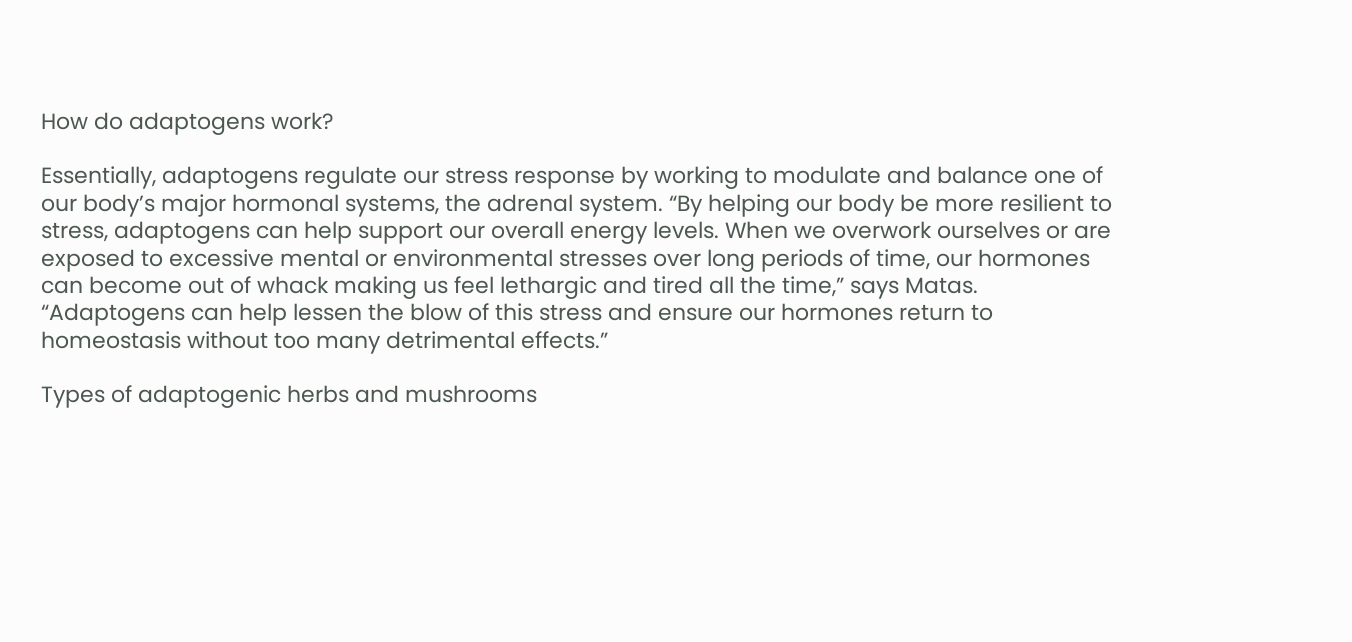How do adaptogens work?

Essentially, adaptogens regulate our stress response by working to modulate and balance one of our body’s major hormonal systems, the adrenal system. “By helping our body be more resilient to stress, adaptogens can help support our overall energy levels. When we overwork ourselves or are exposed to excessive mental or environmental stresses over long periods of time, our hormones can become out of whack making us feel lethargic and tired all the time,” says Matas. “Adaptogens can help lessen the blow of this stress and ensure our hormones return to homeostasis without too many detrimental effects.”

Types of adaptogenic herbs and mushrooms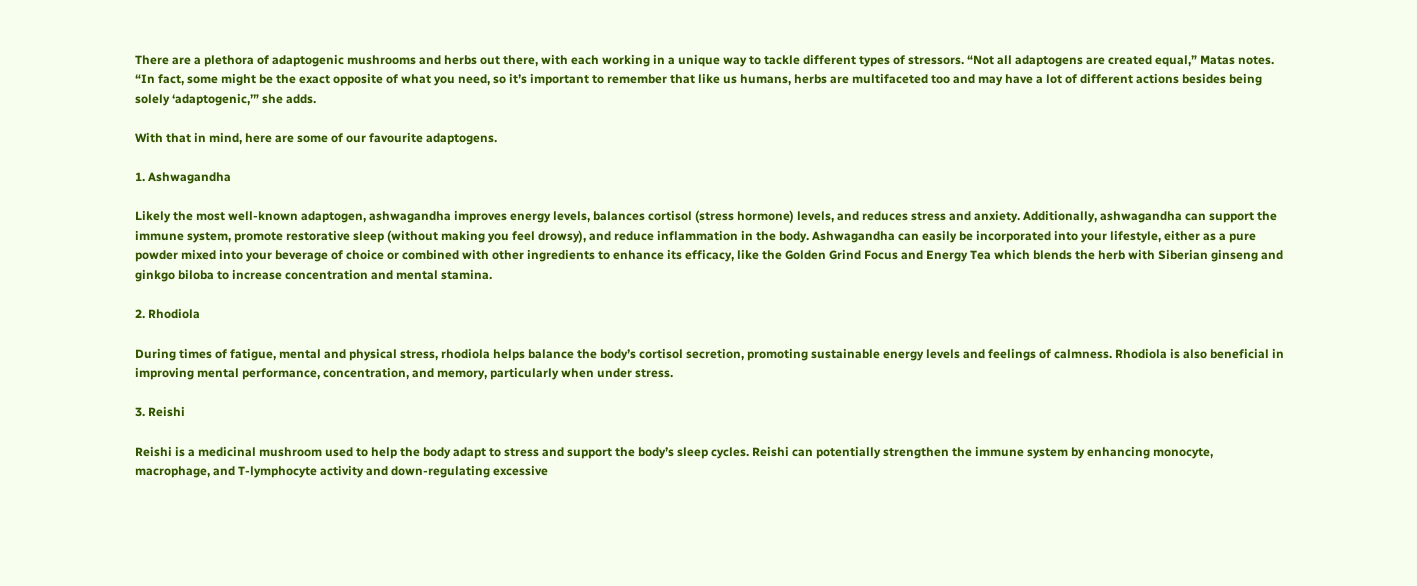There are a plethora of adaptogenic mushrooms and herbs out there, with each working in a unique way to tackle different types of stressors. “Not all adaptogens are created equal,” Matas notes. “In fact, some might be the exact opposite of what you need, so it’s important to remember that like us humans, herbs are multifaceted too and may have a lot of different actions besides being solely ‘adaptogenic,’” she adds.

With that in mind, here are some of our favourite adaptogens.

1. Ashwagandha

Likely the most well-known adaptogen, ashwagandha improves energy levels, balances cortisol (stress hormone) levels, and reduces stress and anxiety. Additionally, ashwagandha can support the immune system, promote restorative sleep (without making you feel drowsy), and reduce inflammation in the body. Ashwagandha can easily be incorporated into your lifestyle, either as a pure powder mixed into your beverage of choice or combined with other ingredients to enhance its efficacy, like the Golden Grind Focus and Energy Tea which blends the herb with Siberian ginseng and ginkgo biloba to increase concentration and mental stamina.

2. Rhodiola

During times of fatigue, mental and physical stress, rhodiola helps balance the body’s cortisol secretion, promoting sustainable energy levels and feelings of calmness. Rhodiola is also beneficial in improving mental performance, concentration, and memory, particularly when under stress.

3. Reishi

Reishi is a medicinal mushroom used to help the body adapt to stress and support the body’s sleep cycles. Reishi can potentially strengthen the immune system by enhancing monocyte, macrophage, and T-lymphocyte activity and down-regulating excessive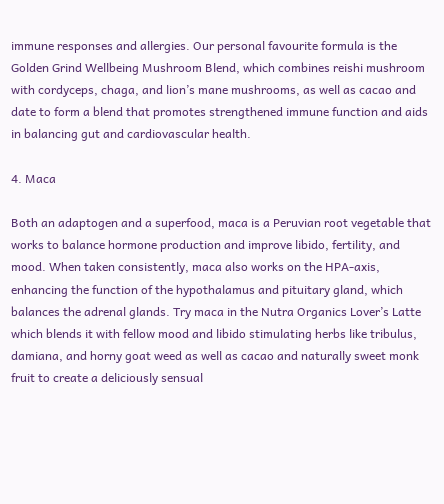immune responses and allergies. Our personal favourite formula is the Golden Grind Wellbeing Mushroom Blend, which combines reishi mushroom with cordyceps, chaga, and lion’s mane mushrooms, as well as cacao and date to form a blend that promotes strengthened immune function and aids in balancing gut and cardiovascular health.

4. Maca

Both an adaptogen and a superfood, maca is a Peruvian root vegetable that works to balance hormone production and improve libido, fertility, and mood. When taken consistently, maca also works on the HPA-axis, enhancing the function of the hypothalamus and pituitary gland, which balances the adrenal glands. Try maca in the Nutra Organics Lover’s Latte which blends it with fellow mood and libido stimulating herbs like tribulus, damiana, and horny goat weed as well as cacao and naturally sweet monk fruit to create a deliciously sensual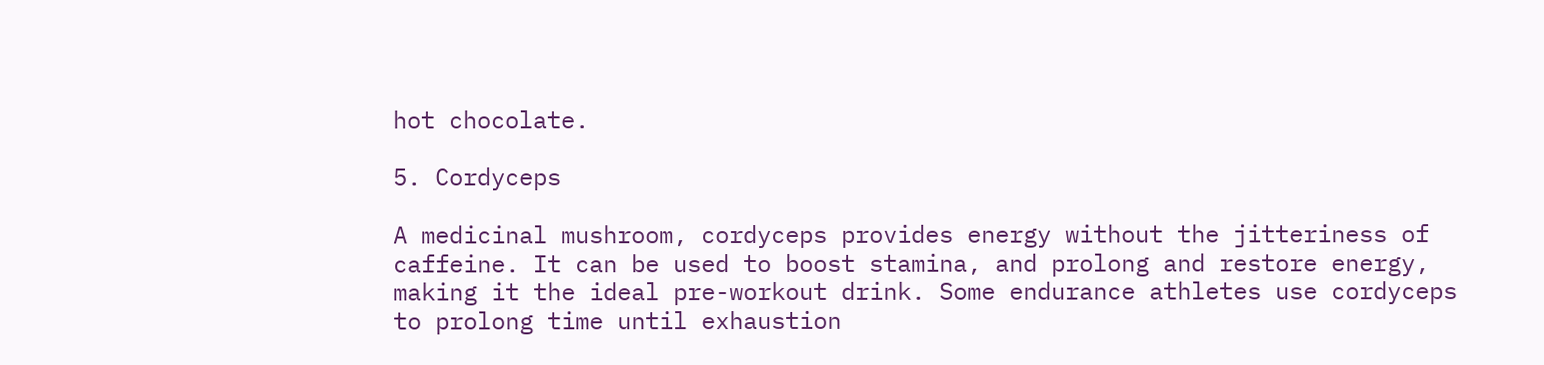hot chocolate.

5. Cordyceps

A medicinal mushroom, cordyceps provides energy without the jitteriness of caffeine. It can be used to boost stamina, and prolong and restore energy, making it the ideal pre-workout drink. Some endurance athletes use cordyceps to prolong time until exhaustion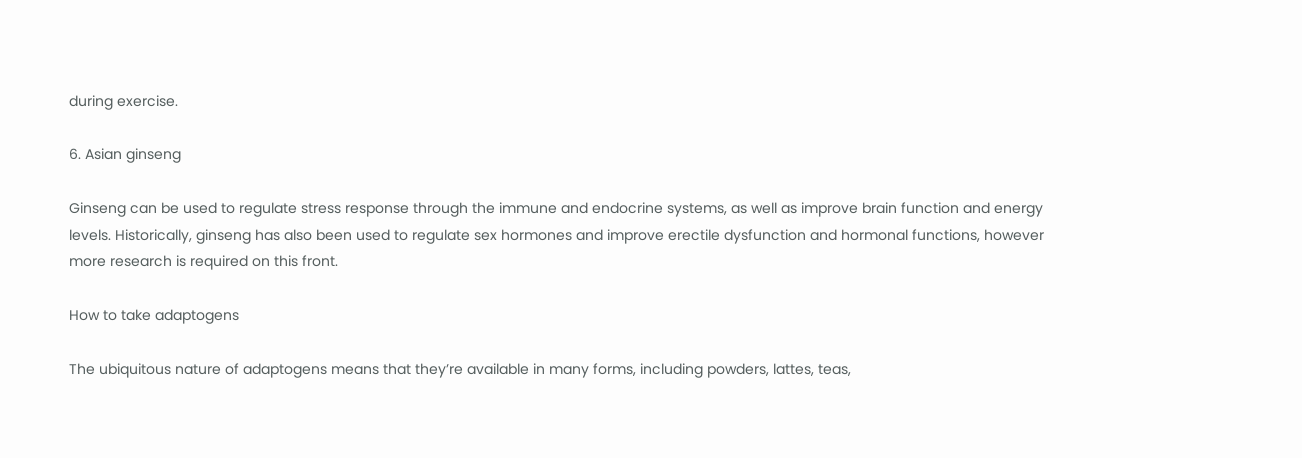during exercise.

6. Asian ginseng

Ginseng can be used to regulate stress response through the immune and endocrine systems, as well as improve brain function and energy levels. Historically, ginseng has also been used to regulate sex hormones and improve erectile dysfunction and hormonal functions, however more research is required on this front.

How to take adaptogens

The ubiquitous nature of adaptogens means that they’re available in many forms, including powders, lattes, teas,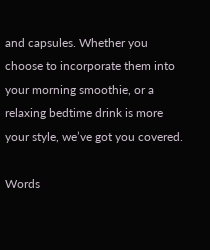and capsules. Whether you choose to incorporate them into your morning smoothie, or a relaxing bedtime drink is more your style, we’ve got you covered.

Words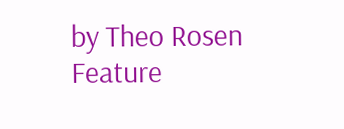by Theo Rosen
Feature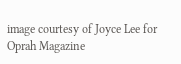image courtesy of Joyce Lee for Oprah Magazine